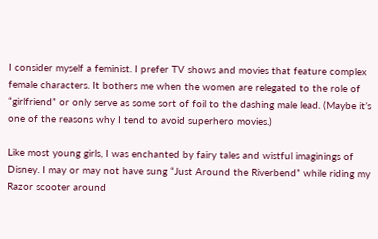I consider myself a feminist. I prefer TV shows and movies that feature complex female characters. It bothers me when the women are relegated to the role of “girlfriend” or only serve as some sort of foil to the dashing male lead. (Maybe it’s one of the reasons why I tend to avoid superhero movies.)

Like most young girls, I was enchanted by fairy tales and wistful imaginings of Disney. I may or may not have sung “Just Around the Riverbend” while riding my Razor scooter around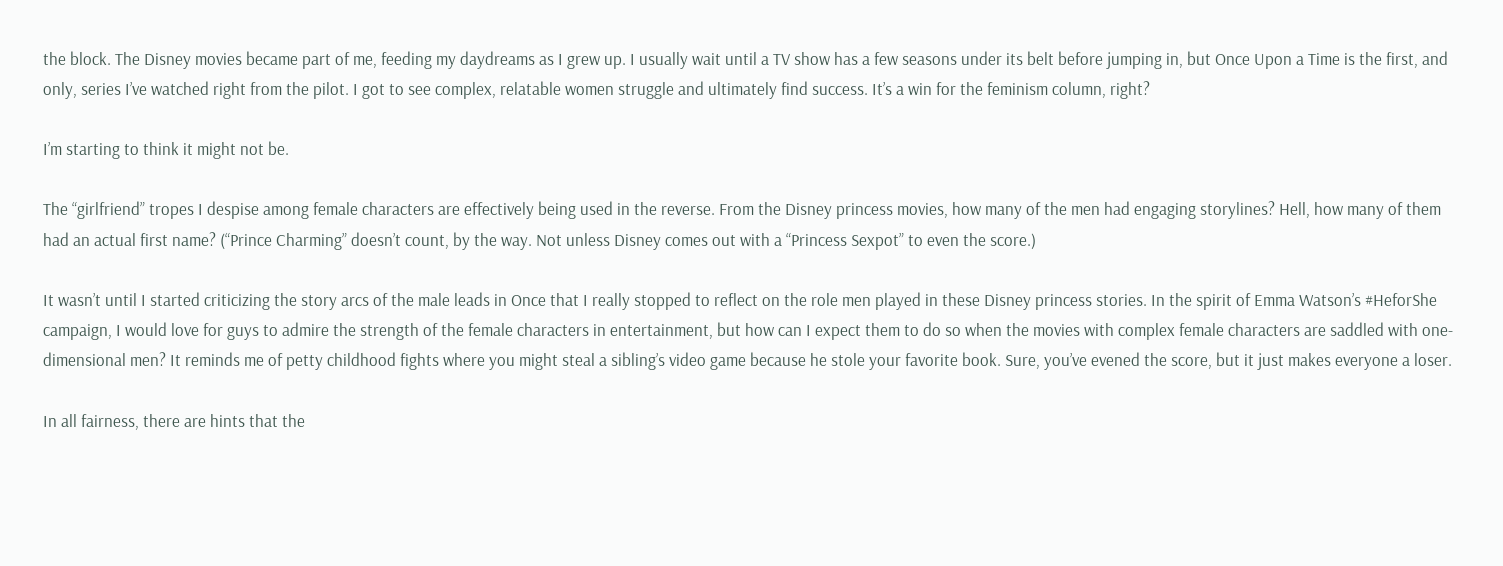the block. The Disney movies became part of me, feeding my daydreams as I grew up. I usually wait until a TV show has a few seasons under its belt before jumping in, but Once Upon a Time is the first, and only, series I’ve watched right from the pilot. I got to see complex, relatable women struggle and ultimately find success. It’s a win for the feminism column, right?

I’m starting to think it might not be.

The “girlfriend” tropes I despise among female characters are effectively being used in the reverse. From the Disney princess movies, how many of the men had engaging storylines? Hell, how many of them had an actual first name? (“Prince Charming” doesn’t count, by the way. Not unless Disney comes out with a “Princess Sexpot” to even the score.)

It wasn’t until I started criticizing the story arcs of the male leads in Once that I really stopped to reflect on the role men played in these Disney princess stories. In the spirit of Emma Watson’s #HeforShe campaign, I would love for guys to admire the strength of the female characters in entertainment, but how can I expect them to do so when the movies with complex female characters are saddled with one-dimensional men? It reminds me of petty childhood fights where you might steal a sibling’s video game because he stole your favorite book. Sure, you’ve evened the score, but it just makes everyone a loser.

In all fairness, there are hints that the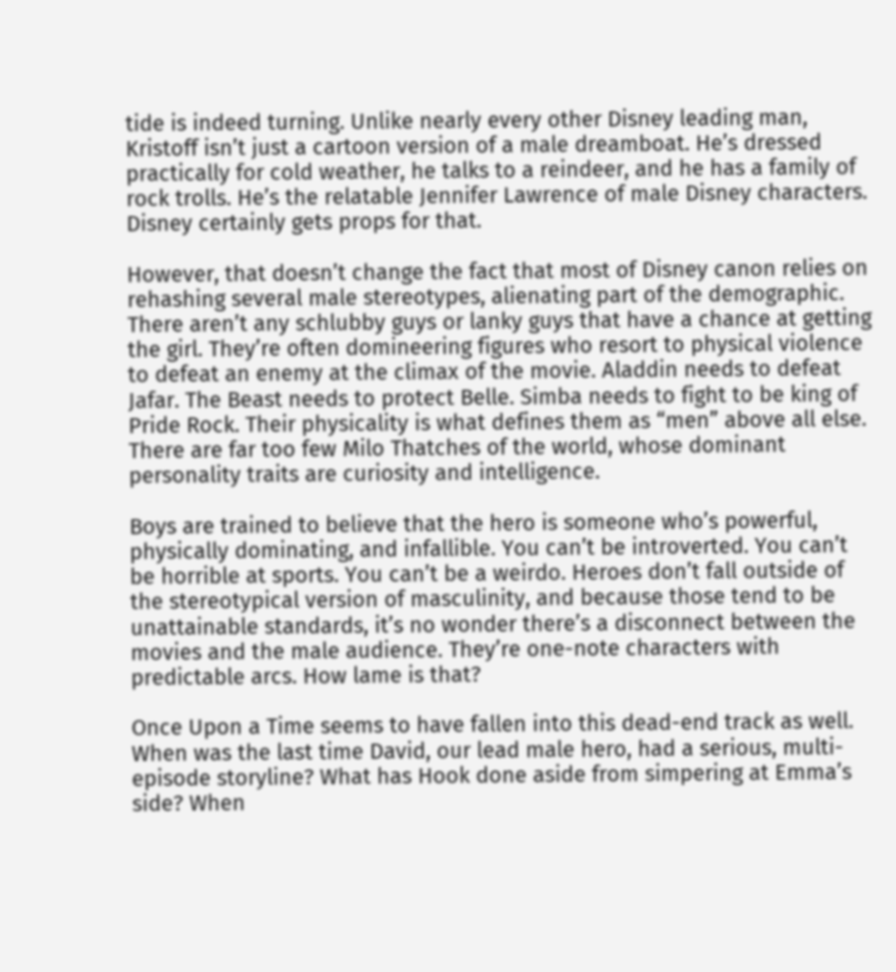tide is indeed turning. Unlike nearly every other Disney leading man, Kristoff isn’t just a cartoon version of a male dreamboat. He’s dressed practically for cold weather, he talks to a reindeer, and he has a family of rock trolls. He’s the relatable Jennifer Lawrence of male Disney characters. Disney certainly gets props for that.

However, that doesn’t change the fact that most of Disney canon relies on rehashing several male stereotypes, alienating part of the demographic. There aren’t any schlubby guys or lanky guys that have a chance at getting the girl. They’re often domineering figures who resort to physical violence to defeat an enemy at the climax of the movie. Aladdin needs to defeat Jafar. The Beast needs to protect Belle. Simba needs to fight to be king of Pride Rock. Their physicality is what defines them as “men” above all else. There are far too few Milo Thatches of the world, whose dominant personality traits are curiosity and intelligence.

Boys are trained to believe that the hero is someone who’s powerful, physically dominating, and infallible. You can’t be introverted. You can’t be horrible at sports. You can’t be a weirdo. Heroes don’t fall outside of the stereotypical version of masculinity, and because those tend to be unattainable standards, it’s no wonder there’s a disconnect between the movies and the male audience. They’re one-note characters with predictable arcs. How lame is that?

Once Upon a Time seems to have fallen into this dead-end track as well. When was the last time David, our lead male hero, had a serious, multi-episode storyline? What has Hook done aside from simpering at Emma’s side? When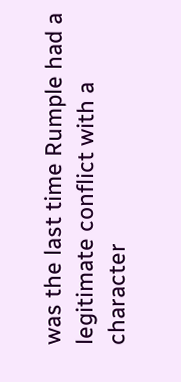was the last time Rumple had a legitimate conflict with a character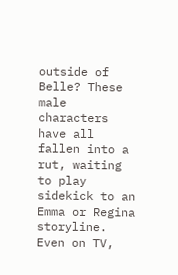outside of Belle? These male characters have all fallen into a rut, waiting to play sidekick to an Emma or Regina storyline. Even on TV,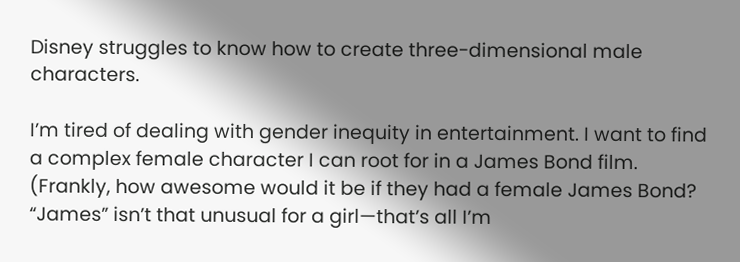Disney struggles to know how to create three-dimensional male characters.

I’m tired of dealing with gender inequity in entertainment. I want to find a complex female character I can root for in a James Bond film. (Frankly, how awesome would it be if they had a female James Bond? “James” isn’t that unusual for a girl—that’s all I’m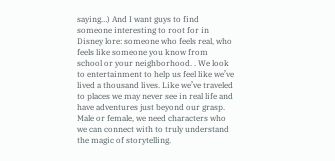saying…) And I want guys to find someone interesting to root for in Disney lore: someone who feels real, who feels like someone you know from school or your neighborhood. . We look to entertainment to help us feel like we’ve lived a thousand lives. Like we’ve traveled to places we may never see in real life and have adventures just beyond our grasp. Male or female, we need characters who we can connect with to truly understand the magic of storytelling.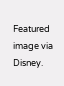Featured image via Disney.